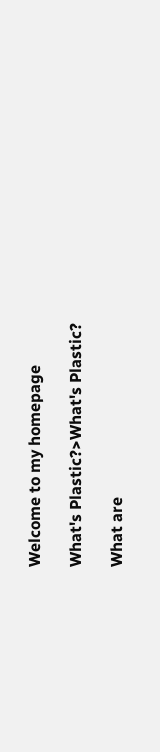Welcome to my homepage

What's Plastic?>What's Plastic?

What are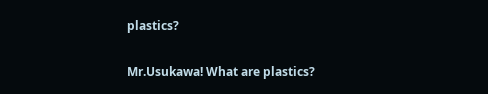plastics?

Mr.Usukawa! What are plastics?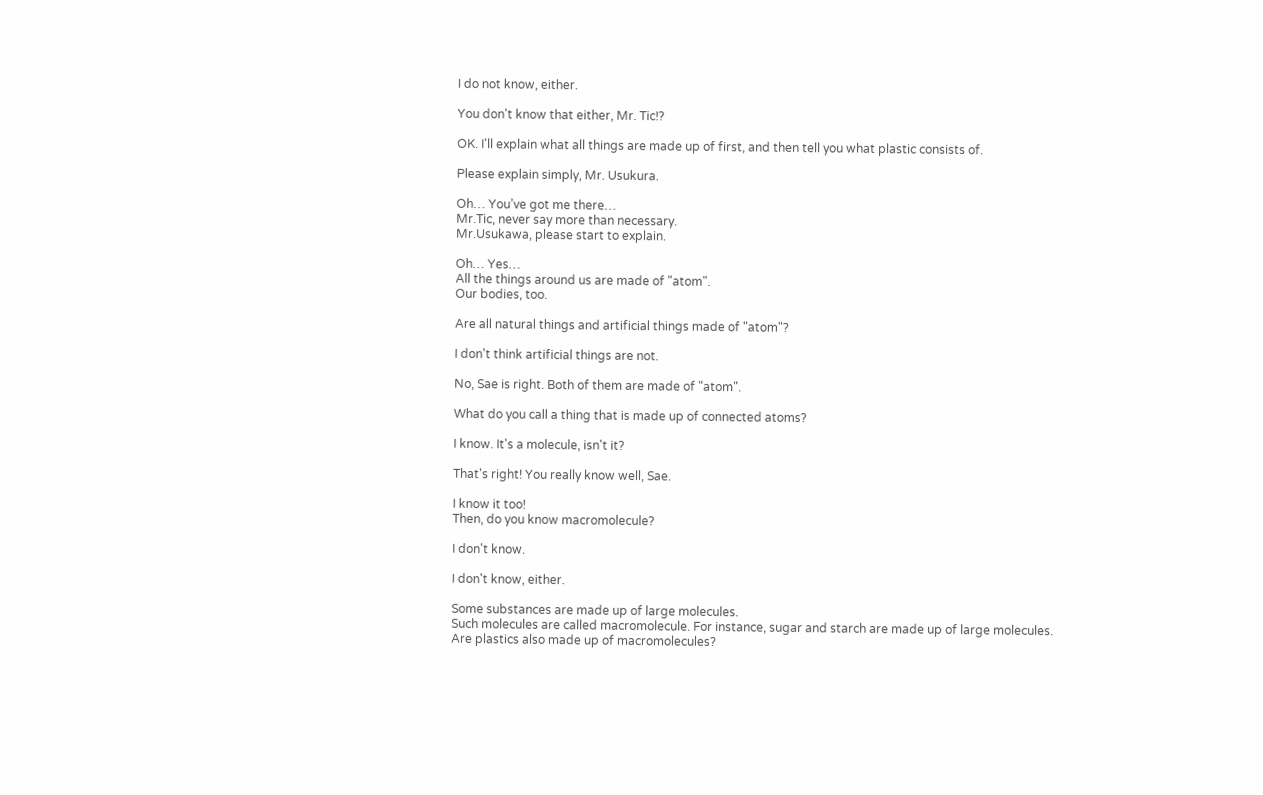I do not know, either.

You don't know that either, Mr. Tic!?

OK. I'll explain what all things are made up of first, and then tell you what plastic consists of.

Please explain simply, Mr. Usukura.

Oh… You’ve got me there…
Mr.Tic, never say more than necessary.
Mr.Usukawa, please start to explain.

Oh… Yes…
All the things around us are made of "atom".
Our bodies, too.

Are all natural things and artificial things made of "atom"?

I don't think artificial things are not.

No, Sae is right. Both of them are made of "atom".

What do you call a thing that is made up of connected atoms?

I know. It's a molecule, isn't it?

That's right! You really know well, Sae.

I know it too!
Then, do you know macromolecule?

I don't know.

I don't know, either.

Some substances are made up of large molecules.
Such molecules are called macromolecule. For instance, sugar and starch are made up of large molecules.
Are plastics also made up of macromolecules?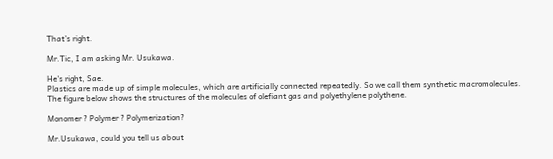That’s right.

Mr.Tic, I am asking Mr. Usukawa.

He's right, Sae.
Plastics are made up of simple molecules, which are artificially connected repeatedly. So we call them synthetic macromolecules.
The figure below shows the structures of the molecules of olefiant gas and polyethylene polythene.

Monomer ? Polymer ? Polymerization?

Mr.Usukawa, could you tell us about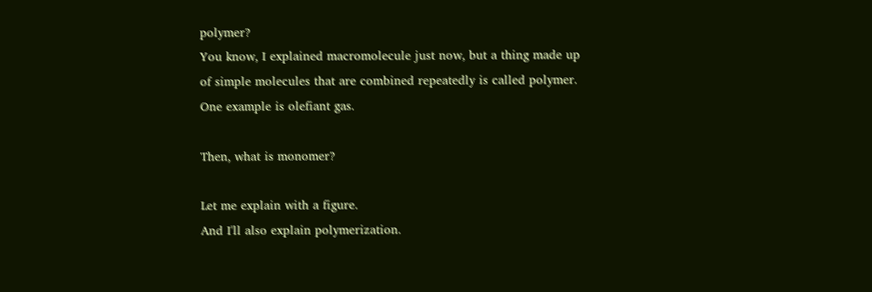polymer?
You know, I explained macromolecule just now, but a thing made up of simple molecules that are combined repeatedly is called polymer. One example is olefiant gas.

Then, what is monomer?

Let me explain with a figure.
And I'll also explain polymerization.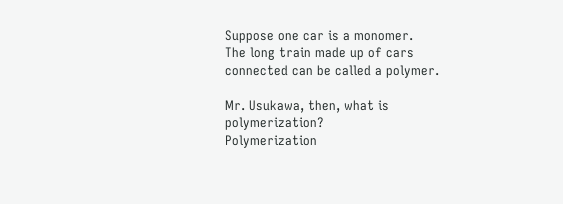Suppose one car is a monomer.
The long train made up of cars connected can be called a polymer.

Mr. Usukawa, then, what is polymerization?
Polymerization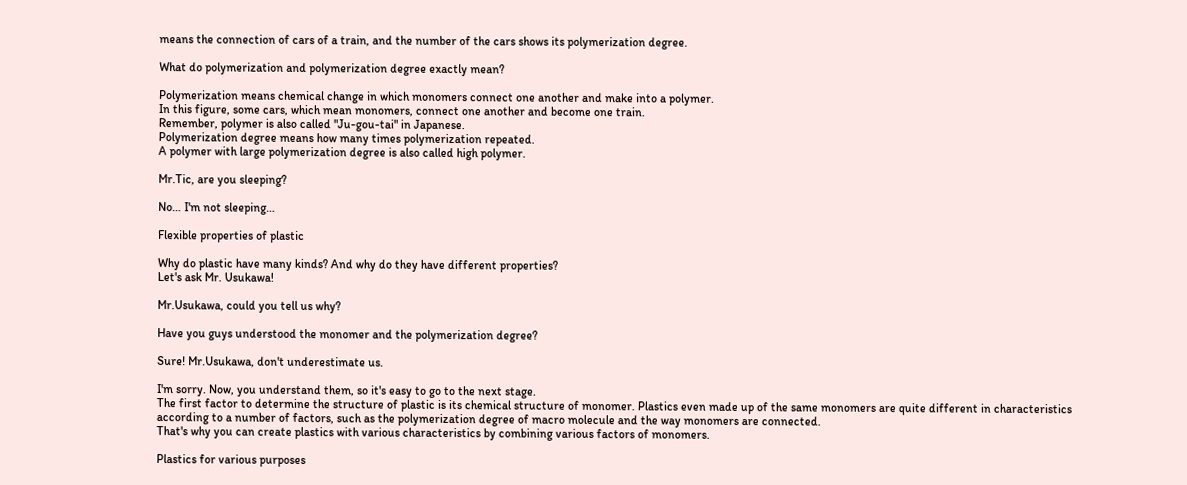means the connection of cars of a train, and the number of the cars shows its polymerization degree.

What do polymerization and polymerization degree exactly mean?

Polymerization means chemical change in which monomers connect one another and make into a polymer.
In this figure, some cars, which mean monomers, connect one another and become one train.
Remember, polymer is also called "Ju-gou-tai" in Japanese.
Polymerization degree means how many times polymerization repeated.
A polymer with large polymerization degree is also called high polymer.

Mr.Tic, are you sleeping?

No… I'm not sleeping…

Flexible properties of plastic

Why do plastic have many kinds? And why do they have different properties?
Let's ask Mr. Usukawa!

Mr.Usukawa, could you tell us why?

Have you guys understood the monomer and the polymerization degree?

Sure! Mr.Usukawa, don't underestimate us.

I'm sorry. Now, you understand them, so it's easy to go to the next stage.
The first factor to determine the structure of plastic is its chemical structure of monomer. Plastics even made up of the same monomers are quite different in characteristics according to a number of factors, such as the polymerization degree of macro molecule and the way monomers are connected.
That's why you can create plastics with various characteristics by combining various factors of monomers.

Plastics for various purposes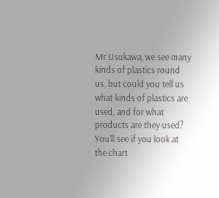Mr.Usukawa, we see many kinds of plastics round us, but could you tell us what kinds of plastics are used, and for what products are they used?
You'll see if you look at the chart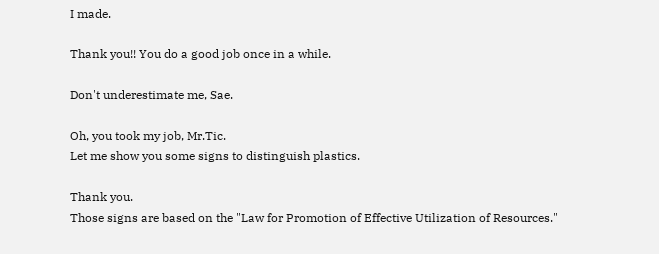I made.

Thank you!! You do a good job once in a while.

Don't underestimate me, Sae.

Oh, you took my job, Mr.Tic.
Let me show you some signs to distinguish plastics.

Thank you.
Those signs are based on the "Law for Promotion of Effective Utilization of Resources."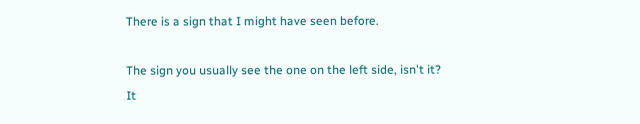There is a sign that I might have seen before.

The sign you usually see the one on the left side, isn't it?
It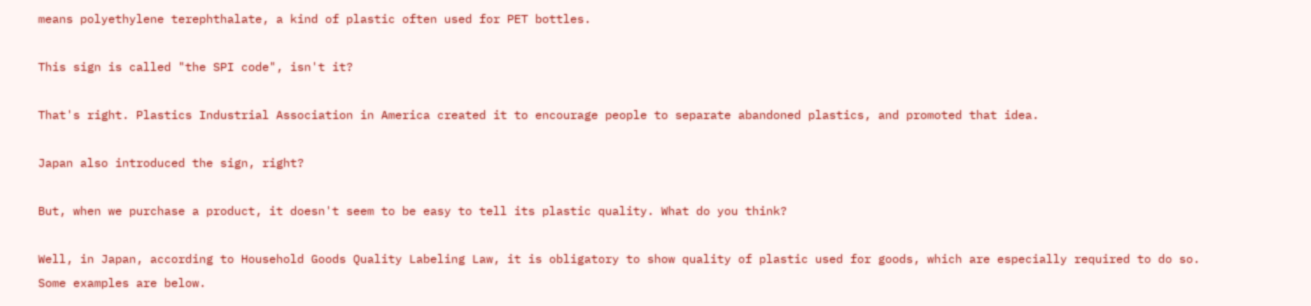means polyethylene terephthalate, a kind of plastic often used for PET bottles.

This sign is called "the SPI code", isn't it?

That's right. Plastics Industrial Association in America created it to encourage people to separate abandoned plastics, and promoted that idea.

Japan also introduced the sign, right?

But, when we purchase a product, it doesn't seem to be easy to tell its plastic quality. What do you think?

Well, in Japan, according to Household Goods Quality Labeling Law, it is obligatory to show quality of plastic used for goods, which are especially required to do so.
Some examples are below.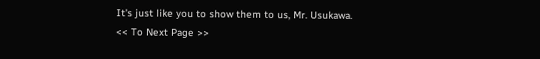It's just like you to show them to us, Mr. Usukawa.
<< To Next Page >>